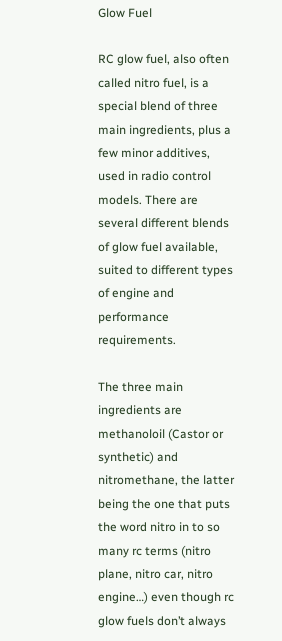Glow Fuel

RC glow fuel, also often called nitro fuel, is a special blend of three main ingredients, plus a few minor additives, used in radio control models. There are several different blends of glow fuel available, suited to different types of engine and performance requirements.

The three main ingredients are methanoloil (Castor or synthetic) and nitromethane, the latter being the one that puts the word nitro in to so many rc terms (nitro plane, nitro car, nitro engine…) even though rc glow fuels don’t always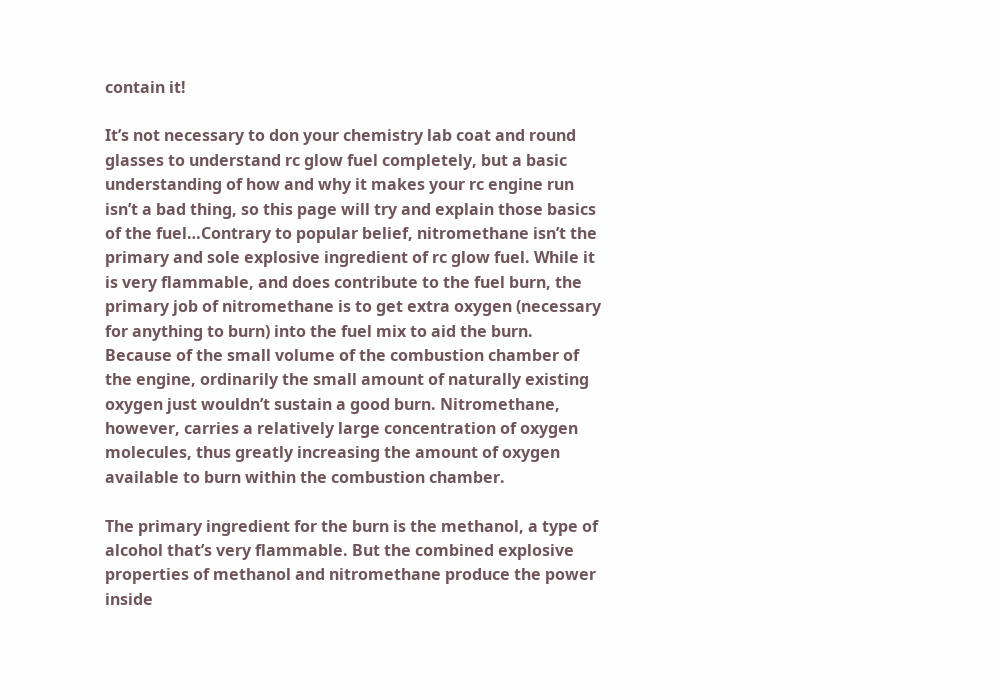contain it!

It’s not necessary to don your chemistry lab coat and round glasses to understand rc glow fuel completely, but a basic understanding of how and why it makes your rc engine run isn’t a bad thing, so this page will try and explain those basics of the fuel…Contrary to popular belief, nitromethane isn’t the primary and sole explosive ingredient of rc glow fuel. While it is very flammable, and does contribute to the fuel burn, the primary job of nitromethane is to get extra oxygen (necessary for anything to burn) into the fuel mix to aid the burn.
Because of the small volume of the combustion chamber of the engine, ordinarily the small amount of naturally existing oxygen just wouldn’t sustain a good burn. Nitromethane, however, carries a relatively large concentration of oxygen molecules, thus greatly increasing the amount of oxygen available to burn within the combustion chamber.

The primary ingredient for the burn is the methanol, a type of alcohol that’s very flammable. But the combined explosive properties of methanol and nitromethane produce the power inside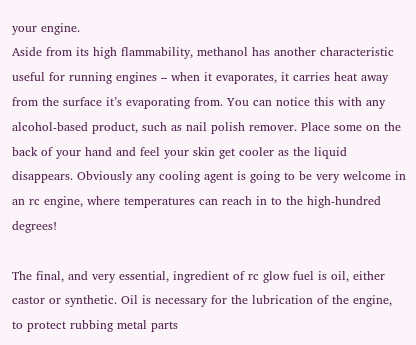your engine.
Aside from its high flammability, methanol has another characteristic useful for running engines – when it evaporates, it carries heat away from the surface it’s evaporating from. You can notice this with any alcohol-based product, such as nail polish remover. Place some on the back of your hand and feel your skin get cooler as the liquid disappears. Obviously any cooling agent is going to be very welcome in an rc engine, where temperatures can reach in to the high-hundred degrees!

The final, and very essential, ingredient of rc glow fuel is oil, either castor or synthetic. Oil is necessary for the lubrication of the engine, to protect rubbing metal parts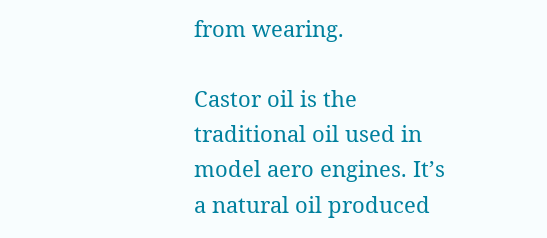from wearing.

Castor oil is the traditional oil used in model aero engines. It’s a natural oil produced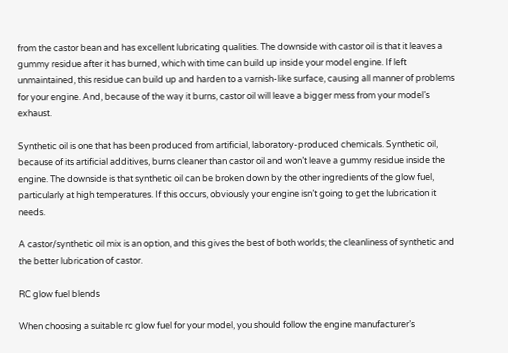from the castor bean and has excellent lubricating qualities. The downside with castor oil is that it leaves a gummy residue after it has burned, which with time can build up inside your model engine. If left unmaintained, this residue can build up and harden to a varnish-like surface, causing all manner of problems for your engine. And, because of the way it burns, castor oil will leave a bigger mess from your model’s exhaust.

Synthetic oil is one that has been produced from artificial, laboratory-produced chemicals. Synthetic oil, because of its artificial additives, burns cleaner than castor oil and won’t leave a gummy residue inside the engine. The downside is that synthetic oil can be broken down by the other ingredients of the glow fuel, particularly at high temperatures. If this occurs, obviously your engine isn’t going to get the lubrication it needs.

A castor/synthetic oil mix is an option, and this gives the best of both worlds; the cleanliness of synthetic and the better lubrication of castor.

RC glow fuel blends

When choosing a suitable rc glow fuel for your model, you should follow the engine manufacturer’s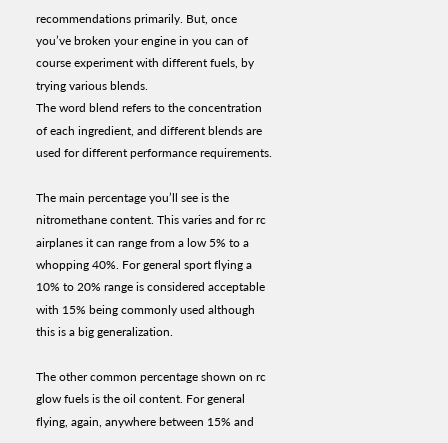recommendations primarily. But, once you’ve broken your engine in you can of course experiment with different fuels, by trying various blends.
The word blend refers to the concentration of each ingredient, and different blends are used for different performance requirements.

The main percentage you’ll see is the nitromethane content. This varies and for rc airplanes it can range from a low 5% to a whopping 40%. For general sport flying a 10% to 20% range is considered acceptable with 15% being commonly used although this is a big generalization.

The other common percentage shown on rc glow fuels is the oil content. For general flying, again, anywhere between 15% and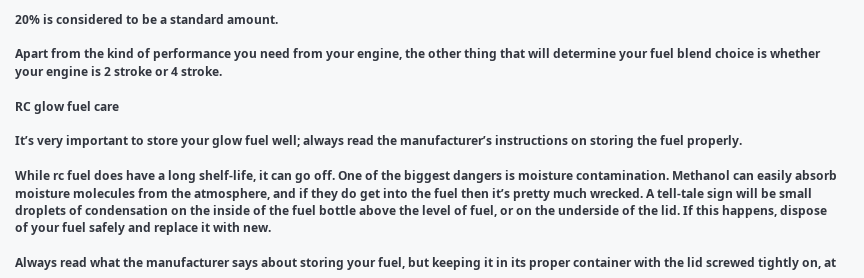20% is considered to be a standard amount.

Apart from the kind of performance you need from your engine, the other thing that will determine your fuel blend choice is whether your engine is 2 stroke or 4 stroke.

RC glow fuel care

It’s very important to store your glow fuel well; always read the manufacturer’s instructions on storing the fuel properly.

While rc fuel does have a long shelf-life, it can go off. One of the biggest dangers is moisture contamination. Methanol can easily absorb moisture molecules from the atmosphere, and if they do get into the fuel then it’s pretty much wrecked. A tell-tale sign will be small droplets of condensation on the inside of the fuel bottle above the level of fuel, or on the underside of the lid. If this happens, dispose of your fuel safely and replace it with new.

Always read what the manufacturer says about storing your fuel, but keeping it in its proper container with the lid screwed tightly on, at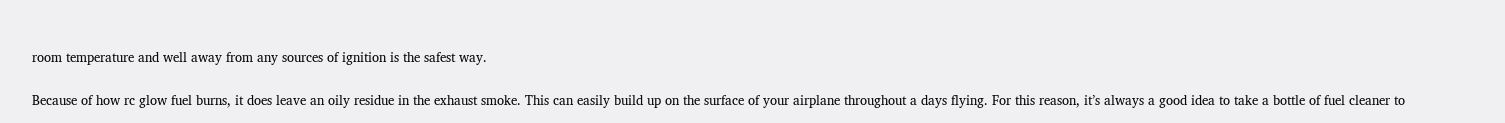room temperature and well away from any sources of ignition is the safest way.

Because of how rc glow fuel burns, it does leave an oily residue in the exhaust smoke. This can easily build up on the surface of your airplane throughout a days flying. For this reason, it’s always a good idea to take a bottle of fuel cleaner to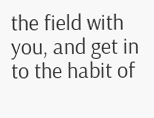the field with you, and get in to the habit of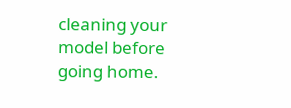cleaning your model before going home.